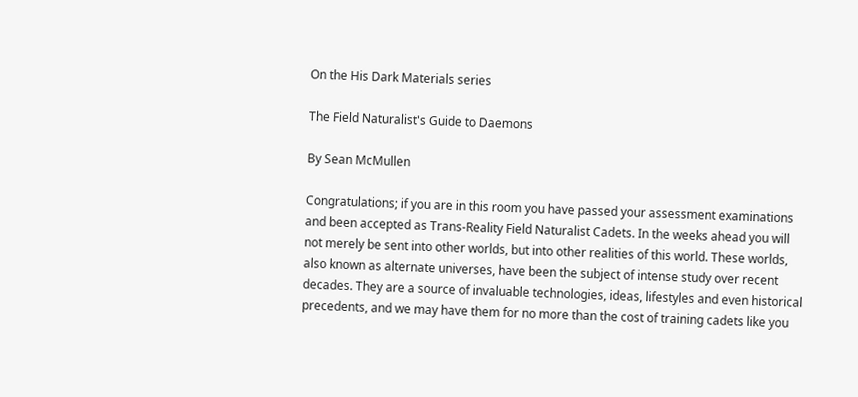On the His Dark Materials series

The Field Naturalist's Guide to Daemons

By Sean McMullen

Congratulations; if you are in this room you have passed your assessment examinations and been accepted as Trans-Reality Field Naturalist Cadets. In the weeks ahead you will not merely be sent into other worlds, but into other realities of this world. These worlds, also known as alternate universes, have been the subject of intense study over recent decades. They are a source of invaluable technologies, ideas, lifestyles and even historical precedents, and we may have them for no more than the cost of training cadets like you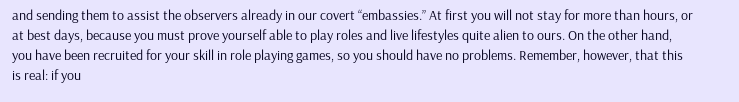and sending them to assist the observers already in our covert “embassies.” At first you will not stay for more than hours, or at best days, because you must prove yourself able to play roles and live lifestyles quite alien to ours. On the other hand, you have been recruited for your skill in role playing games, so you should have no problems. Remember, however, that this is real: if you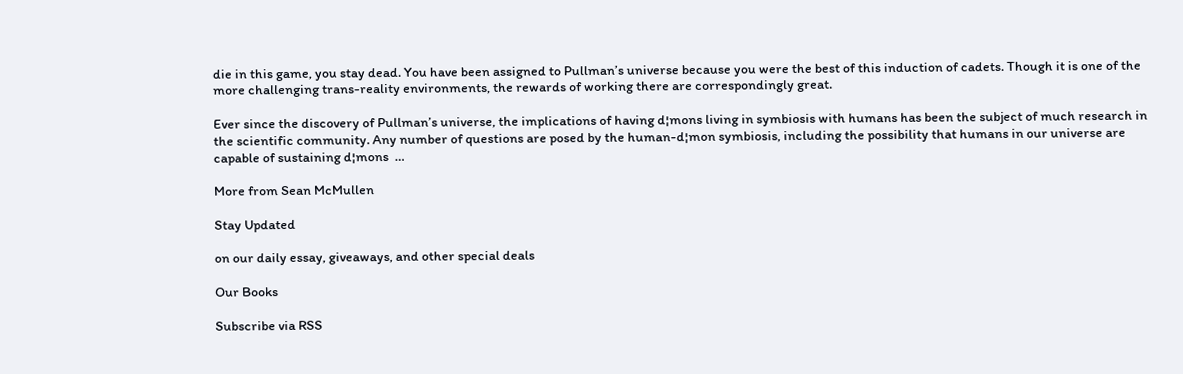die in this game, you stay dead. You have been assigned to Pullman’s universe because you were the best of this induction of cadets. Though it is one of the more challenging trans-reality environments, the rewards of working there are correspondingly great.

Ever since the discovery of Pullman’s universe, the implications of having d¦mons living in symbiosis with humans has been the subject of much research in the scientific community. Any number of questions are posed by the human-d¦mon symbiosis, including the possibility that humans in our universe are capable of sustaining d¦mons  …

More from Sean McMullen

Stay Updated

on our daily essay, giveaways, and other special deals

Our Books

Subscribe via RSS